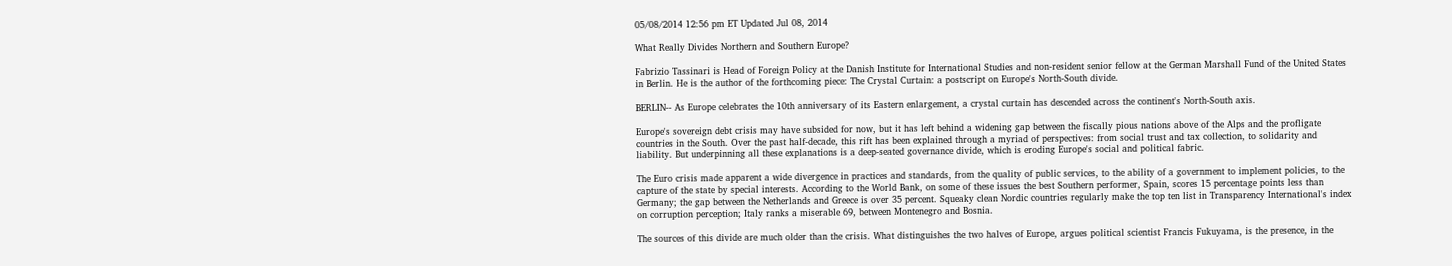05/08/2014 12:56 pm ET Updated Jul 08, 2014

What Really Divides Northern and Southern Europe?

Fabrizio Tassinari is Head of Foreign Policy at the Danish Institute for International Studies and non-resident senior fellow at the German Marshall Fund of the United States in Berlin. He is the author of the forthcoming piece: The Crystal Curtain: a postscript on Europe's North-South divide.

BERLIN-- As Europe celebrates the 10th anniversary of its Eastern enlargement, a crystal curtain has descended across the continent's North-South axis.

Europe's sovereign debt crisis may have subsided for now, but it has left behind a widening gap between the fiscally pious nations above of the Alps and the profligate countries in the South. Over the past half-decade, this rift has been explained through a myriad of perspectives: from social trust and tax collection, to solidarity and liability. But underpinning all these explanations is a deep-seated governance divide, which is eroding Europe's social and political fabric.

The Euro crisis made apparent a wide divergence in practices and standards, from the quality of public services, to the ability of a government to implement policies, to the capture of the state by special interests. According to the World Bank, on some of these issues the best Southern performer, Spain, scores 15 percentage points less than Germany; the gap between the Netherlands and Greece is over 35 percent. Squeaky clean Nordic countries regularly make the top ten list in Transparency International's index on corruption perception; Italy ranks a miserable 69, between Montenegro and Bosnia.

The sources of this divide are much older than the crisis. What distinguishes the two halves of Europe, argues political scientist Francis Fukuyama, is the presence, in the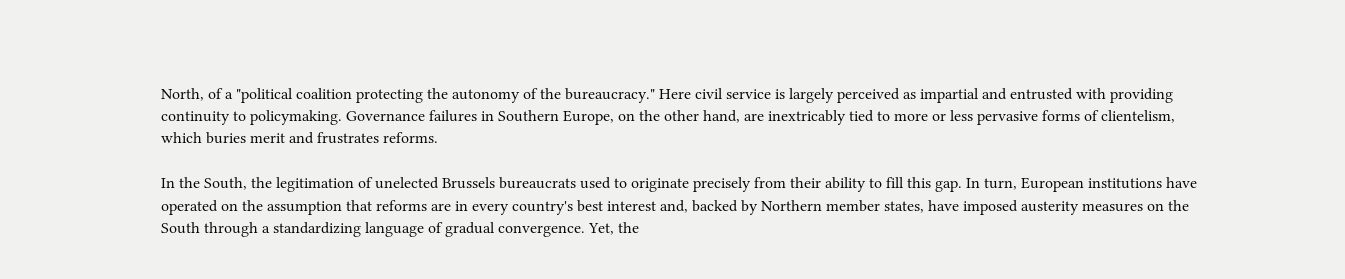North, of a "political coalition protecting the autonomy of the bureaucracy." Here civil service is largely perceived as impartial and entrusted with providing continuity to policymaking. Governance failures in Southern Europe, on the other hand, are inextricably tied to more or less pervasive forms of clientelism, which buries merit and frustrates reforms.

In the South, the legitimation of unelected Brussels bureaucrats used to originate precisely from their ability to fill this gap. In turn, European institutions have operated on the assumption that reforms are in every country's best interest and, backed by Northern member states, have imposed austerity measures on the South through a standardizing language of gradual convergence. Yet, the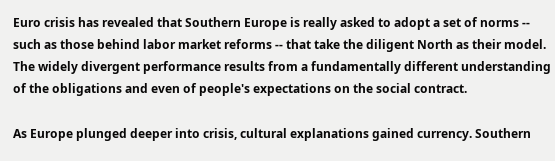Euro crisis has revealed that Southern Europe is really asked to adopt a set of norms -- such as those behind labor market reforms -- that take the diligent North as their model. The widely divergent performance results from a fundamentally different understanding of the obligations and even of people's expectations on the social contract.

As Europe plunged deeper into crisis, cultural explanations gained currency. Southern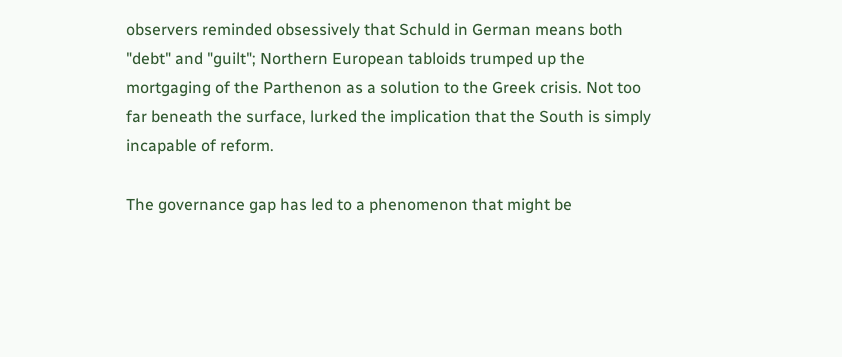observers reminded obsessively that Schuld in German means both "debt" and "guilt"; Northern European tabloids trumped up the mortgaging of the Parthenon as a solution to the Greek crisis. Not too far beneath the surface, lurked the implication that the South is simply incapable of reform.

The governance gap has led to a phenomenon that might be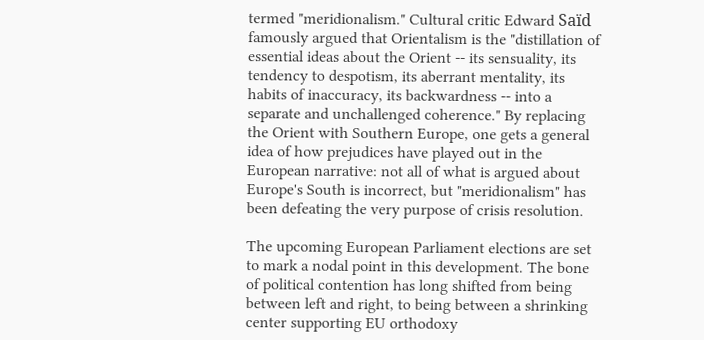termed "meridionalism." Cultural critic Edward Saïd famously argued that Orientalism is the "distillation of essential ideas about the Orient -- its sensuality, its tendency to despotism, its aberrant mentality, its habits of inaccuracy, its backwardness -- into a separate and unchallenged coherence." By replacing the Orient with Southern Europe, one gets a general idea of how prejudices have played out in the European narrative: not all of what is argued about Europe's South is incorrect, but "meridionalism" has been defeating the very purpose of crisis resolution.

The upcoming European Parliament elections are set to mark a nodal point in this development. The bone of political contention has long shifted from being between left and right, to being between a shrinking center supporting EU orthodoxy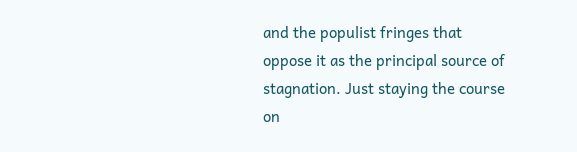and the populist fringes that oppose it as the principal source of stagnation. Just staying the course on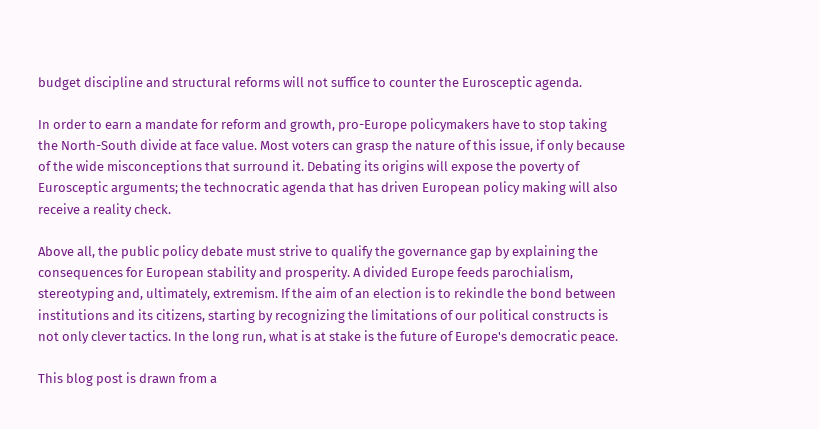budget discipline and structural reforms will not suffice to counter the Eurosceptic agenda.

In order to earn a mandate for reform and growth, pro-Europe policymakers have to stop taking the North-South divide at face value. Most voters can grasp the nature of this issue, if only because of the wide misconceptions that surround it. Debating its origins will expose the poverty of Eurosceptic arguments; the technocratic agenda that has driven European policy making will also receive a reality check.

Above all, the public policy debate must strive to qualify the governance gap by explaining the consequences for European stability and prosperity. A divided Europe feeds parochialism, stereotyping and, ultimately, extremism. If the aim of an election is to rekindle the bond between institutions and its citizens, starting by recognizing the limitations of our political constructs is not only clever tactics. In the long run, what is at stake is the future of Europe's democratic peace.

This blog post is drawn from a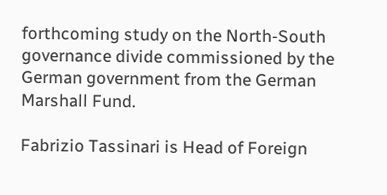forthcoming study on the North-South governance divide commissioned by the German government from the German Marshall Fund.

Fabrizio Tassinari is Head of Foreign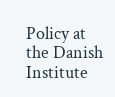Policy at the Danish Institute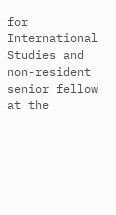for International Studies and non-resident senior fellow at the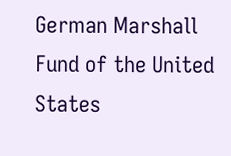German Marshall Fund of the United States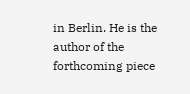in Berlin. He is the author of the forthcoming piece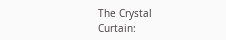The Crystal Curtain: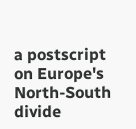a postscript on Europe's North-South divide